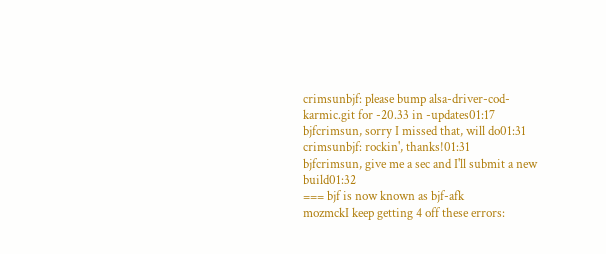crimsunbjf: please bump alsa-driver-cod-karmic.git for -20.33 in -updates01:17
bjfcrimsun, sorry I missed that, will do01:31
crimsunbjf: rockin', thanks!01:31
bjfcrimsun, give me a sec and I'll submit a new build01:32
=== bjf is now known as bjf-afk
mozmckI keep getting 4 off these errors: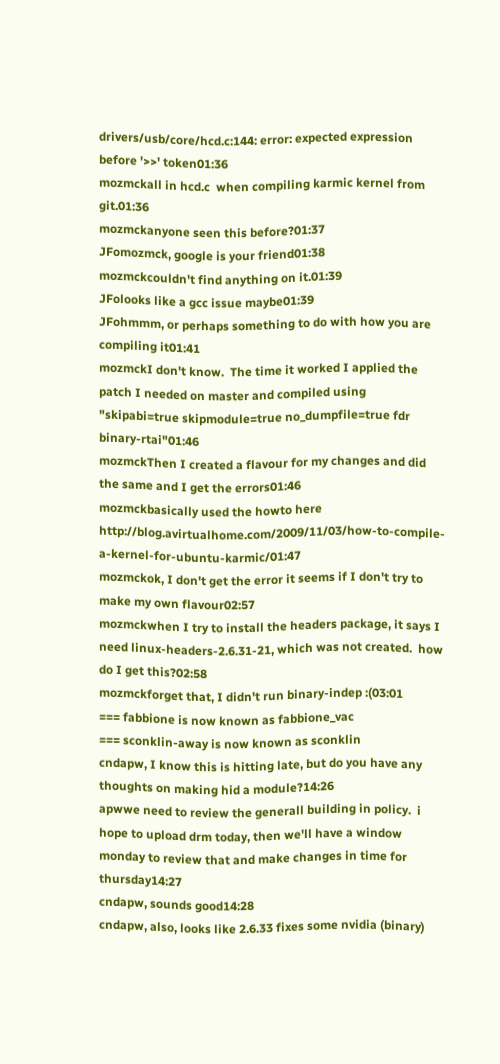drivers/usb/core/hcd.c:144: error: expected expression before '>>' token01:36
mozmckall in hcd.c  when compiling karmic kernel from git.01:36
mozmckanyone seen this before?01:37
JFomozmck, google is your friend01:38
mozmckcouldn't find anything on it.01:39
JFolooks like a gcc issue maybe01:39
JFohmmm, or perhaps something to do with how you are compiling it01:41
mozmckI don't know.  The time it worked I applied the patch I needed on master and compiled using "skipabi=true skipmodule=true no_dumpfile=true fdr binary-rtai"01:46
mozmckThen I created a flavour for my changes and did the same and I get the errors01:46
mozmckbasically used the howto here http://blog.avirtualhome.com/2009/11/03/how-to-compile-a-kernel-for-ubuntu-karmic/01:47
mozmckok, I don't get the error it seems if I don't try to make my own flavour02:57
mozmckwhen I try to install the headers package, it says I need linux-headers-2.6.31-21, which was not created.  how do I get this?02:58
mozmckforget that, I didn't run binary-indep :(03:01
=== fabbione is now known as fabbione_vac
=== sconklin-away is now known as sconklin
cndapw, I know this is hitting late, but do you have any thoughts on making hid a module?14:26
apwwe need to review the generall building in policy.  i hope to upload drm today, then we'll have a window monday to review that and make changes in time for thursday14:27
cndapw, sounds good14:28
cndapw, also, looks like 2.6.33 fixes some nvidia (binary)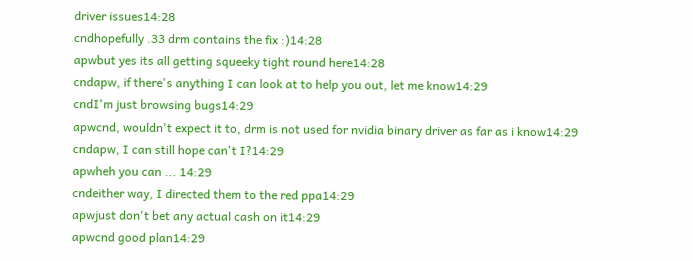driver issues14:28
cndhopefully .33 drm contains the fix :)14:28
apwbut yes its all getting squeeky tight round here14:28
cndapw, if there's anything I can look at to help you out, let me know14:29
cndI'm just browsing bugs14:29
apwcnd, wouldn't expect it to, drm is not used for nvidia binary driver as far as i know14:29
cndapw, I can still hope can't I?14:29
apwheh you can ... 14:29
cndeither way, I directed them to the red ppa14:29
apwjust don't bet any actual cash on it14:29
apwcnd good plan14:29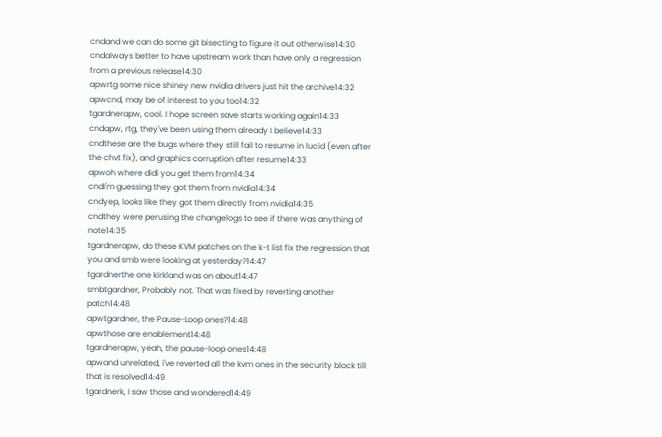cndand we can do some git bisecting to figure it out otherwise14:30
cndalways better to have upstream work than have only a regression from a previous release14:30
apwrtg some nice shiney new nvidia drivers just hit the archive14:32
apwcnd, may be of interest to you too14:32
tgardnerapw, cool. I hope screen save starts working again14:33
cndapw, rtg, they've been using them already I believe14:33
cndthese are the bugs where they still fail to resume in lucid (even after the chvt fix), and graphics corruption after resume14:33
apwoh where didi you get them from14:34
cndI'm guessing they got them from nvidia14:34
cndyep, looks like they got them directly from nvidia14:35
cndthey were perusing the changelogs to see if there was anything of note14:35
tgardnerapw, do these KVM patches on the k-t list fix the regression that you and smb were looking at yesterday?14:47
tgardnerthe one kirkland was on about14:47
smbtgardner, Probably not. That was fixed by reverting another patch14:48
apwtgardner, the Pause-Loop ones?14:48
apwthose are enablement14:48
tgardnerapw, yeah, the pause-loop ones14:48
apwand unrelated, i've reverted all the kvm ones in the security block till that is resolved14:49
tgardnerk, I saw those and wondered14:49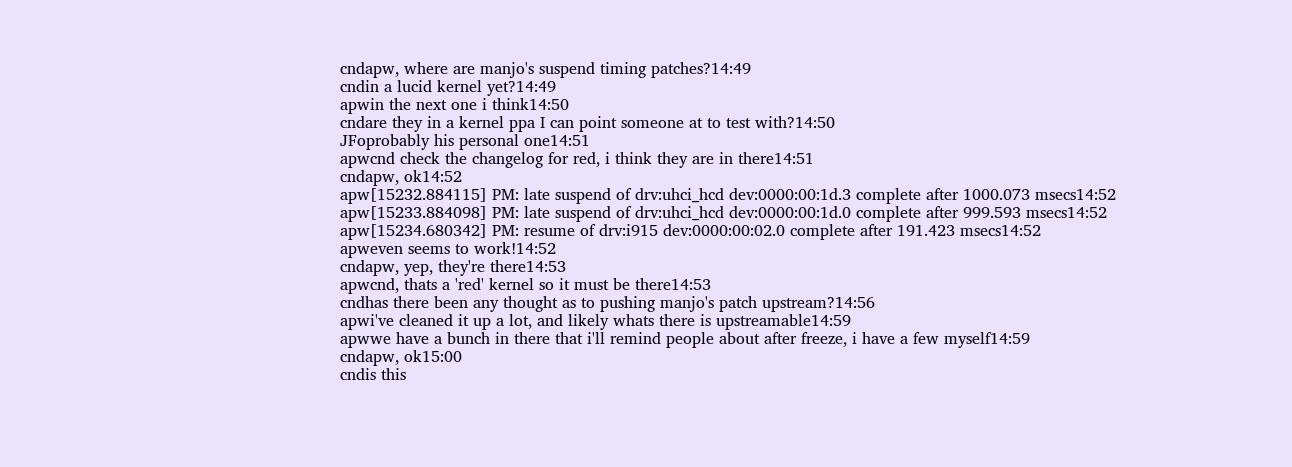cndapw, where are manjo's suspend timing patches?14:49
cndin a lucid kernel yet?14:49
apwin the next one i think14:50
cndare they in a kernel ppa I can point someone at to test with?14:50
JFoprobably his personal one14:51
apwcnd check the changelog for red, i think they are in there14:51
cndapw, ok14:52
apw[15232.884115] PM: late suspend of drv:uhci_hcd dev:0000:00:1d.3 complete after 1000.073 msecs14:52
apw[15233.884098] PM: late suspend of drv:uhci_hcd dev:0000:00:1d.0 complete after 999.593 msecs14:52
apw[15234.680342] PM: resume of drv:i915 dev:0000:00:02.0 complete after 191.423 msecs14:52
apweven seems to work!14:52
cndapw, yep, they're there14:53
apwcnd, thats a 'red' kernel so it must be there14:53
cndhas there been any thought as to pushing manjo's patch upstream?14:56
apwi've cleaned it up a lot, and likely whats there is upstreamable14:59
apwwe have a bunch in there that i'll remind people about after freeze, i have a few myself14:59
cndapw, ok15:00
cndis this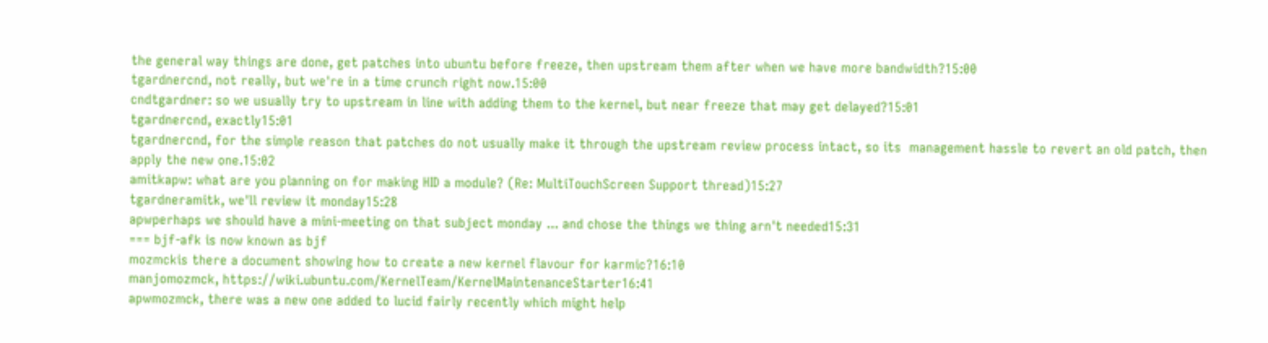the general way things are done, get patches into ubuntu before freeze, then upstream them after when we have more bandwidth?15:00
tgardnercnd, not really, but we're in a time crunch right now.15:00
cndtgardner: so we usually try to upstream in line with adding them to the kernel, but near freeze that may get delayed?15:01
tgardnercnd, exactly15:01
tgardnercnd, for the simple reason that patches do not usually make it through the upstream review process intact, so its  management hassle to revert an old patch, then apply the new one.15:02
amitkapw: what are you planning on for making HID a module? (Re: MultiTouchScreen Support thread)15:27
tgardneramitk, we'll review it monday15:28
apwperhaps we should have a mini-meeting on that subject monday ... and chose the things we thing arn't needed15:31
=== bjf-afk is now known as bjf
mozmckis there a document showing how to create a new kernel flavour for karmic?16:10
manjomozmck, https://wiki.ubuntu.com/KernelTeam/KernelMaintenanceStarter16:41
apwmozmck, there was a new one added to lucid fairly recently which might help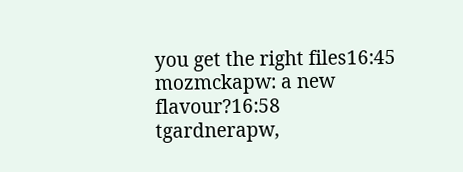you get the right files16:45
mozmckapw: a new flavour?16:58
tgardnerapw,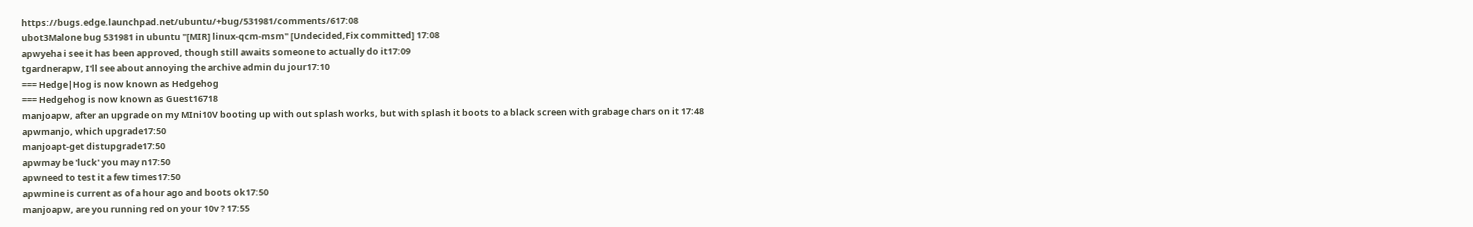https://bugs.edge.launchpad.net/ubuntu/+bug/531981/comments/617:08
ubot3Malone bug 531981 in ubuntu "[MIR] linux-qcm-msm" [Undecided,Fix committed] 17:08
apwyeha i see it has been approved, though still awaits someone to actually do it17:09
tgardnerapw, I'll see about annoying the archive admin du jour17:10
=== Hedge|Hog is now known as Hedgehog
=== Hedgehog is now known as Guest16718
manjoapw, after an upgrade on my MIni10V booting up with out splash works, but with splash it boots to a black screen with grabage chars on it 17:48
apwmanjo, which upgrade17:50
manjoapt-get distupgrade17:50
apwmay be 'luck' you may n17:50
apwneed to test it a few times17:50
apwmine is current as of a hour ago and boots ok17:50
manjoapw, are you running red on your 10v ? 17:55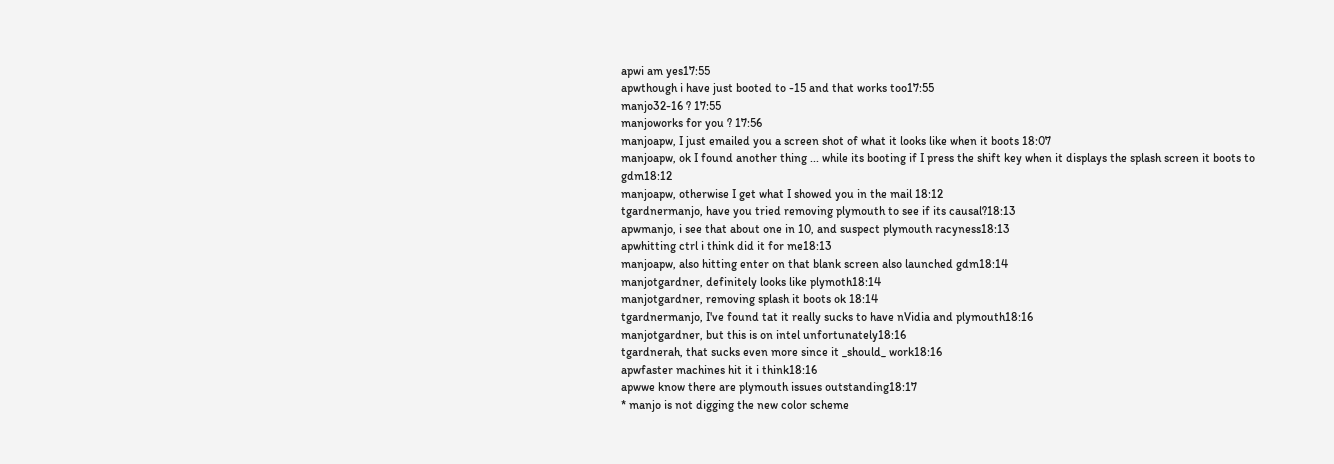apwi am yes17:55
apwthough i have just booted to -15 and that works too17:55
manjo32-16 ? 17:55
manjoworks for you ? 17:56
manjoapw, I just emailed you a screen shot of what it looks like when it boots 18:07
manjoapw, ok I found another thing ... while its booting if I press the shift key when it displays the splash screen it boots to gdm18:12
manjoapw, otherwise I get what I showed you in the mail 18:12
tgardnermanjo, have you tried removing plymouth to see if its causal?18:13
apwmanjo, i see that about one in 10, and suspect plymouth racyness18:13
apwhitting ctrl i think did it for me18:13
manjoapw, also hitting enter on that blank screen also launched gdm18:14
manjotgardner, definitely looks like plymoth18:14
manjotgardner, removing splash it boots ok 18:14
tgardnermanjo, I've found tat it really sucks to have nVidia and plymouth18:16
manjotgardner, but this is on intel unfortunately18:16
tgardnerah, that sucks even more since it _should_ work18:16
apwfaster machines hit it i think18:16
apwwe know there are plymouth issues outstanding18:17
* manjo is not digging the new color scheme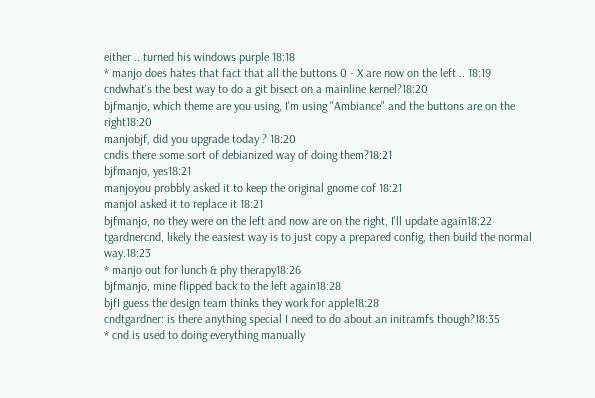either .. turned his windows purple 18:18
* manjo does hates that fact that all the buttons 0 - X are now on the left .. 18:19
cndwhat's the best way to do a git bisect on a mainline kernel?18:20
bjfmanjo, which theme are you using, I'm using "Ambiance" and the buttons are on the right18:20
manjobjf, did you upgrade today ? 18:20
cndis there some sort of debianized way of doing them?18:21
bjfmanjo, yes18:21
manjoyou probbly asked it to keep the original gnome cof 18:21
manjoI asked it to replace it 18:21
bjfmanjo, no they were on the left and now are on the right, I'll update again18:22
tgardnercnd, likely the easiest way is to just copy a prepared config, then build the normal way.18:23
* manjo out for lunch & phy therapy18:26
bjfmanjo, mine flipped back to the left again18:28
bjfI guess the design team thinks they work for apple18:28
cndtgardner: is there anything special I need to do about an initramfs though?18:35
* cnd is used to doing everything manually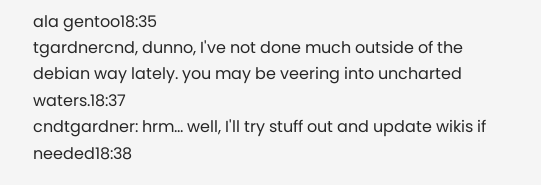ala gentoo18:35
tgardnercnd, dunno, I've not done much outside of the debian way lately. you may be veering into uncharted waters.18:37
cndtgardner: hrm... well, I'll try stuff out and update wikis if needed18:38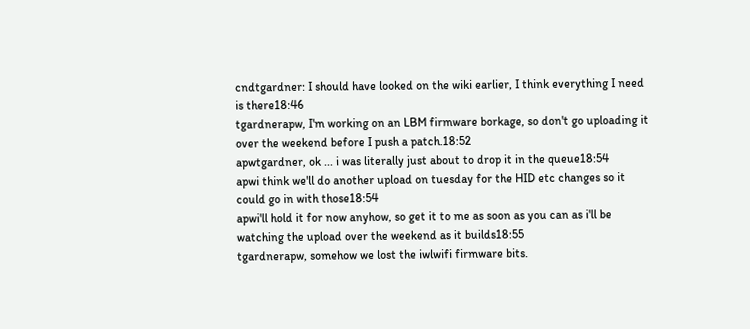cndtgardner: I should have looked on the wiki earlier, I think everything I need is there18:46
tgardnerapw, I'm working on an LBM firmware borkage, so don't go uploading it over the weekend before I push a patch.18:52
apwtgardner, ok ... i was literally just about to drop it in the queue18:54
apwi think we'll do another upload on tuesday for the HID etc changes so it could go in with those18:54
apwi'll hold it for now anyhow, so get it to me as soon as you can as i'll be watching the upload over the weekend as it builds18:55
tgardnerapw, somehow we lost the iwlwifi firmware bits.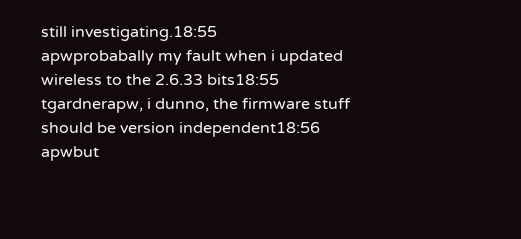still investigating.18:55
apwprobabally my fault when i updated wireless to the 2.6.33 bits18:55
tgardnerapw, i dunno, the firmware stuff should be version independent18:56
apwbut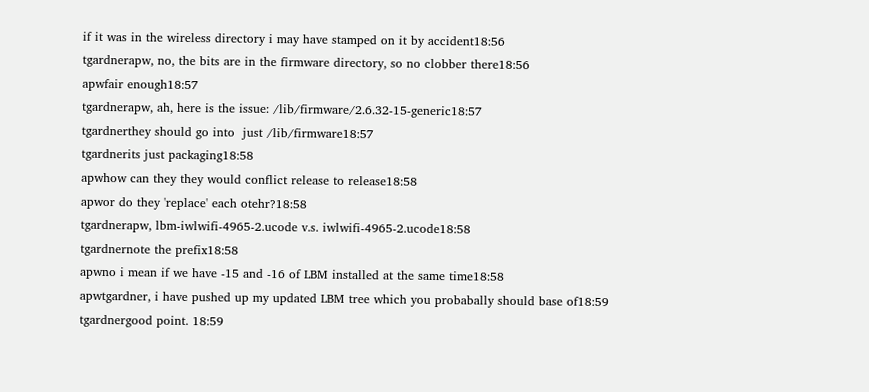if it was in the wireless directory i may have stamped on it by accident18:56
tgardnerapw, no, the bits are in the firmware directory, so no clobber there18:56
apwfair enough18:57
tgardnerapw, ah, here is the issue: /lib/firmware/2.6.32-15-generic18:57
tgardnerthey should go into  just /lib/firmware18:57
tgardnerits just packaging18:58
apwhow can they they would conflict release to release18:58
apwor do they 'replace' each otehr?18:58
tgardnerapw, lbm-iwlwifi-4965-2.ucode v.s. iwlwifi-4965-2.ucode18:58
tgardnernote the prefix18:58
apwno i mean if we have -15 and -16 of LBM installed at the same time18:58
apwtgardner, i have pushed up my updated LBM tree which you probabally should base of18:59
tgardnergood point. 18:59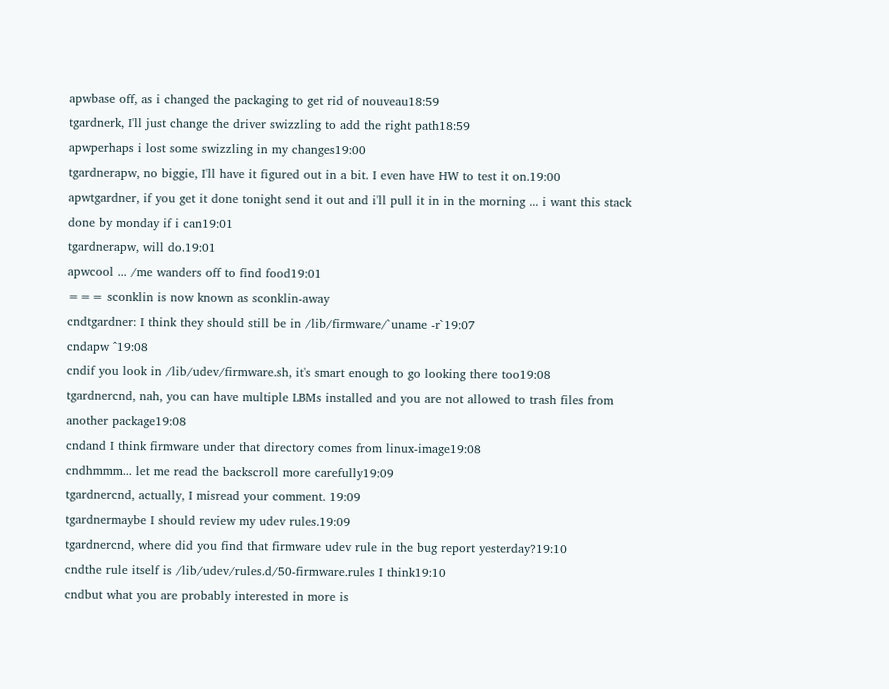apwbase off, as i changed the packaging to get rid of nouveau18:59
tgardnerk, I'll just change the driver swizzling to add the right path18:59
apwperhaps i lost some swizzling in my changes19:00
tgardnerapw, no biggie, I'll have it figured out in a bit. I even have HW to test it on.19:00
apwtgardner, if you get it done tonight send it out and i'll pull it in in the morning ... i want this stack done by monday if i can19:01
tgardnerapw, will do.19:01
apwcool ... /me wanders off to find food19:01
=== sconklin is now known as sconklin-away
cndtgardner: I think they should still be in /lib/firmware/`uname -r`19:07
cndapw ^19:08
cndif you look in /lib/udev/firmware.sh, it's smart enough to go looking there too19:08
tgardnercnd, nah, you can have multiple LBMs installed and you are not allowed to trash files from another package19:08
cndand I think firmware under that directory comes from linux-image19:08
cndhmmm... let me read the backscroll more carefully19:09
tgardnercnd, actually, I misread your comment. 19:09
tgardnermaybe I should review my udev rules.19:09
tgardnercnd, where did you find that firmware udev rule in the bug report yesterday?19:10
cndthe rule itself is /lib/udev/rules.d/50-firmware.rules I think19:10
cndbut what you are probably interested in more is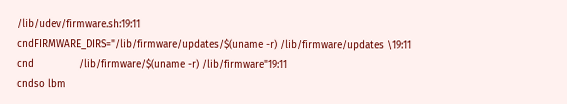/lib/udev/firmware.sh:19:11
cndFIRMWARE_DIRS="/lib/firmware/updates/$(uname -r) /lib/firmware/updates \19:11
cnd               /lib/firmware/$(uname -r) /lib/firmware"19:11
cndso lbm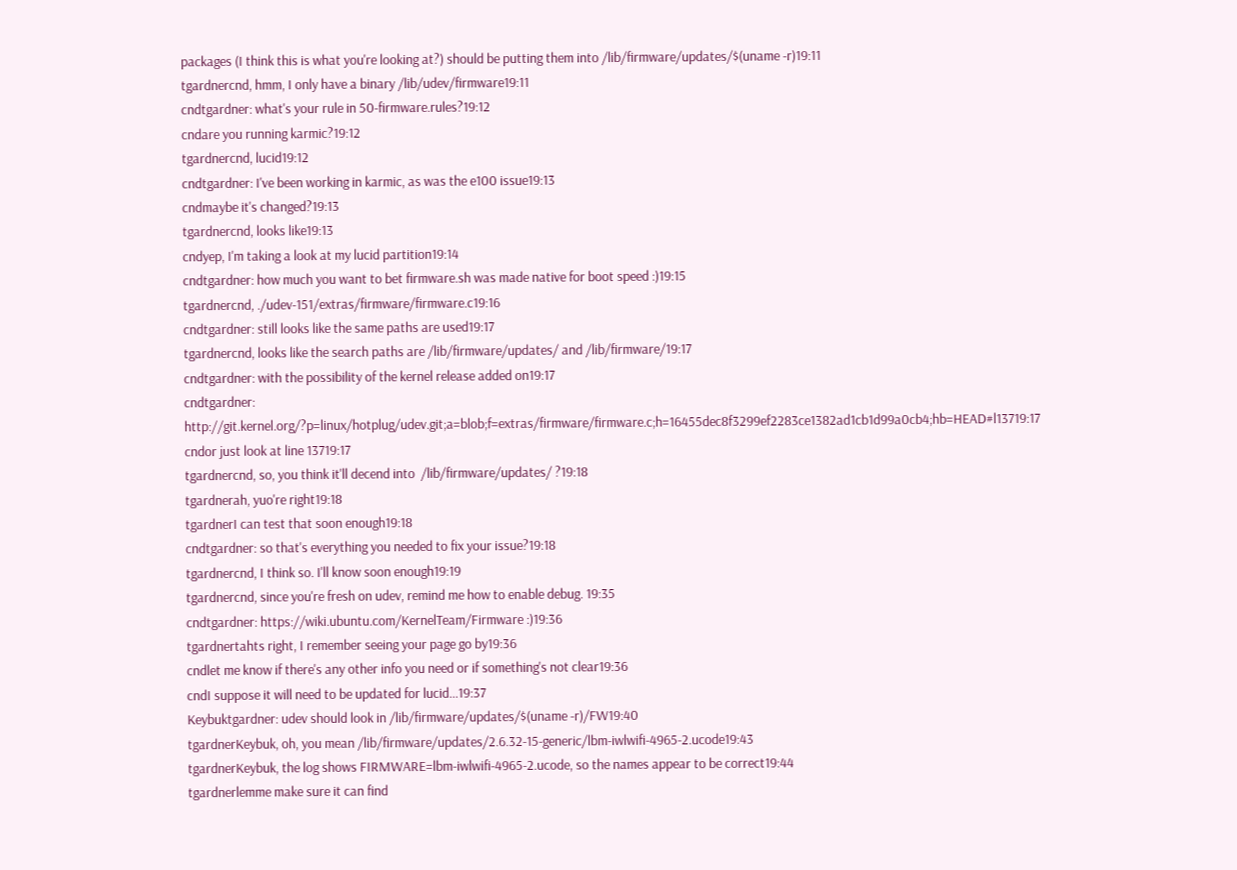packages (I think this is what you're looking at?) should be putting them into /lib/firmware/updates/$(uname -r)19:11
tgardnercnd, hmm, I only have a binary /lib/udev/firmware19:11
cndtgardner: what's your rule in 50-firmware.rules?19:12
cndare you running karmic?19:12
tgardnercnd, lucid19:12
cndtgardner: I've been working in karmic, as was the e100 issue19:13
cndmaybe it's changed?19:13
tgardnercnd, looks like19:13
cndyep, I'm taking a look at my lucid partition19:14
cndtgardner: how much you want to bet firmware.sh was made native for boot speed :)19:15
tgardnercnd, ./udev-151/extras/firmware/firmware.c19:16
cndtgardner: still looks like the same paths are used19:17
tgardnercnd, looks like the search paths are /lib/firmware/updates/ and /lib/firmware/19:17
cndtgardner: with the possibility of the kernel release added on19:17
cndtgardner: http://git.kernel.org/?p=linux/hotplug/udev.git;a=blob;f=extras/firmware/firmware.c;h=16455dec8f3299ef2283ce1382ad1cb1d99a0cb4;hb=HEAD#l13719:17
cndor just look at line 13719:17
tgardnercnd, so, you think it'll decend into  /lib/firmware/updates/ ?19:18
tgardnerah, yuo're right19:18
tgardnerI can test that soon enough19:18
cndtgardner: so that's everything you needed to fix your issue?19:18
tgardnercnd, I think so. I'll know soon enough19:19
tgardnercnd, since you're fresh on udev, remind me how to enable debug. 19:35
cndtgardner: https://wiki.ubuntu.com/KernelTeam/Firmware :)19:36
tgardnertahts right, I remember seeing your page go by19:36
cndlet me know if there's any other info you need or if something's not clear19:36
cndI suppose it will need to be updated for lucid...19:37
Keybuktgardner: udev should look in /lib/firmware/updates/$(uname -r)/FW19:40
tgardnerKeybuk, oh, you mean /lib/firmware/updates/2.6.32-15-generic/lbm-iwlwifi-4965-2.ucode19:43
tgardnerKeybuk, the log shows FIRMWARE=lbm-iwlwifi-4965-2.ucode, so the names appear to be correct19:44
tgardnerlemme make sure it can find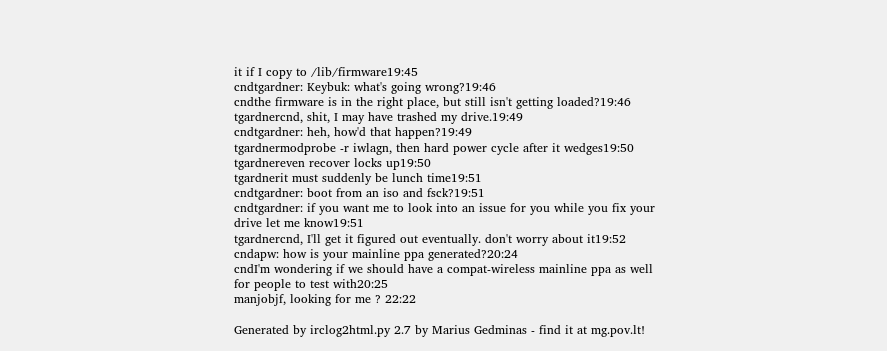it if I copy to /lib/firmware19:45
cndtgardner: Keybuk: what's going wrong?19:46
cndthe firmware is in the right place, but still isn't getting loaded?19:46
tgardnercnd, shit, I may have trashed my drive.19:49
cndtgardner: heh, how'd that happen?19:49
tgardnermodprobe -r iwlagn, then hard power cycle after it wedges19:50
tgardnereven recover locks up19:50
tgardnerit must suddenly be lunch time19:51
cndtgardner: boot from an iso and fsck?19:51
cndtgardner: if you want me to look into an issue for you while you fix your drive let me know19:51
tgardnercnd, I'll get it figured out eventually. don't worry about it19:52
cndapw: how is your mainline ppa generated?20:24
cndI'm wondering if we should have a compat-wireless mainline ppa as well for people to test with20:25
manjobjf, looking for me ? 22:22

Generated by irclog2html.py 2.7 by Marius Gedminas - find it at mg.pov.lt!